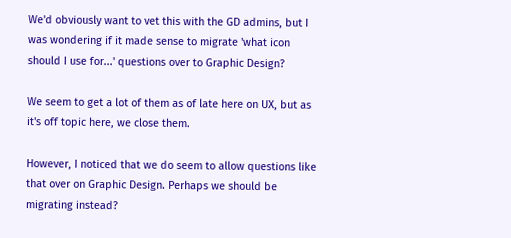We'd obviously want to vet this with the GD admins, but I was wondering if it made sense to migrate 'what icon should I use for...' questions over to Graphic Design?

We seem to get a lot of them as of late here on UX, but as it's off topic here, we close them.

However, I noticed that we do seem to allow questions like that over on Graphic Design. Perhaps we should be migrating instead?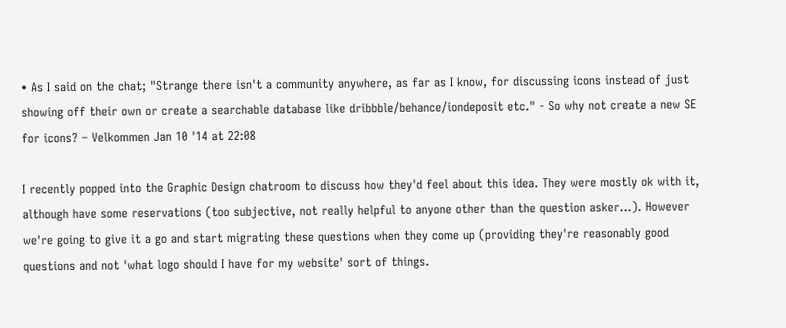• As I said on the chat; "Strange there isn't a community anywhere, as far as I know, for discussing icons instead of just showing off their own or create a searchable database like dribbble/behance/iondeposit etc." - So why not create a new SE for icons? – Velkommen Jan 10 '14 at 22:08

I recently popped into the Graphic Design chatroom to discuss how they'd feel about this idea. They were mostly ok with it, although have some reservations (too subjective, not really helpful to anyone other than the question asker...). However we're going to give it a go and start migrating these questions when they come up (providing they're reasonably good questions and not 'what logo should I have for my website' sort of things.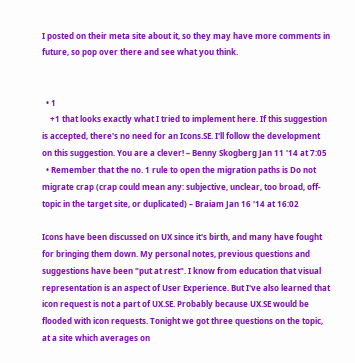I posted on their meta site about it, so they may have more comments in future, so pop over there and see what you think.


  • 1
    +1 that looks exactly what I tried to implement here. If this suggestion is accepted, there's no need for an Icons.SE. I'll follow the development on this suggestion. You are a clever! – Benny Skogberg Jan 11 '14 at 7:05
  • Remember that the no. 1 rule to open the migration paths is Do not migrate crap (crap could mean any: subjective, unclear, too broad, off-topic in the target site, or duplicated) – Braiam Jan 16 '14 at 16:02

Icons have been discussed on UX since it's birth, and many have fought for bringing them down. My personal notes, previous questions and suggestions have been "put at rest". I know from education that visual representation is an aspect of User Experience. But I've also learned that icon request is not a part of UX.SE. Probably because UX.SE would be flooded with icon requests. Tonight we got three questions on the topic, at a site which averages on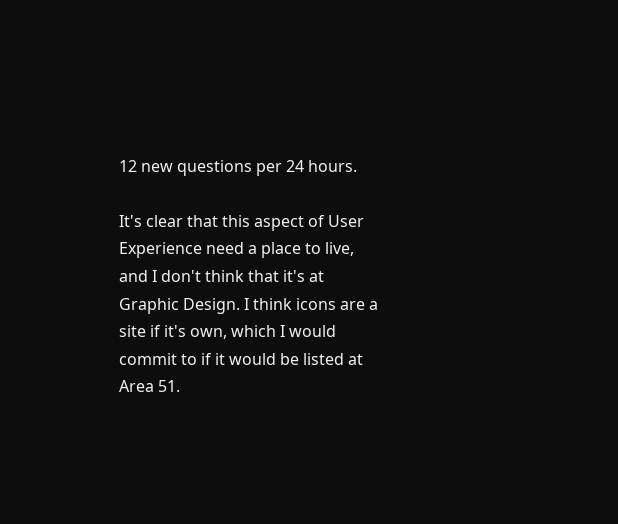12 new questions per 24 hours.

It's clear that this aspect of User Experience need a place to live, and I don't think that it's at Graphic Design. I think icons are a site if it's own, which I would commit to if it would be listed at Area 51.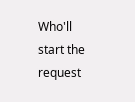Who'll start the request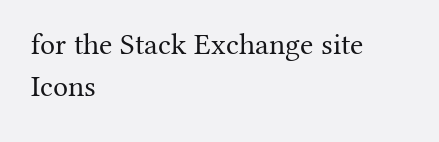for the Stack Exchange site Icons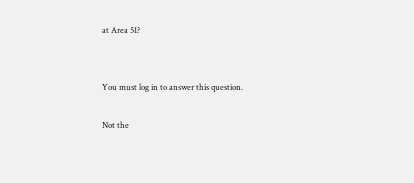at Area 51?


You must log in to answer this question.

Not the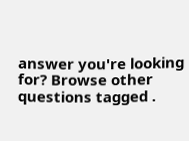answer you're looking for? Browse other questions tagged .